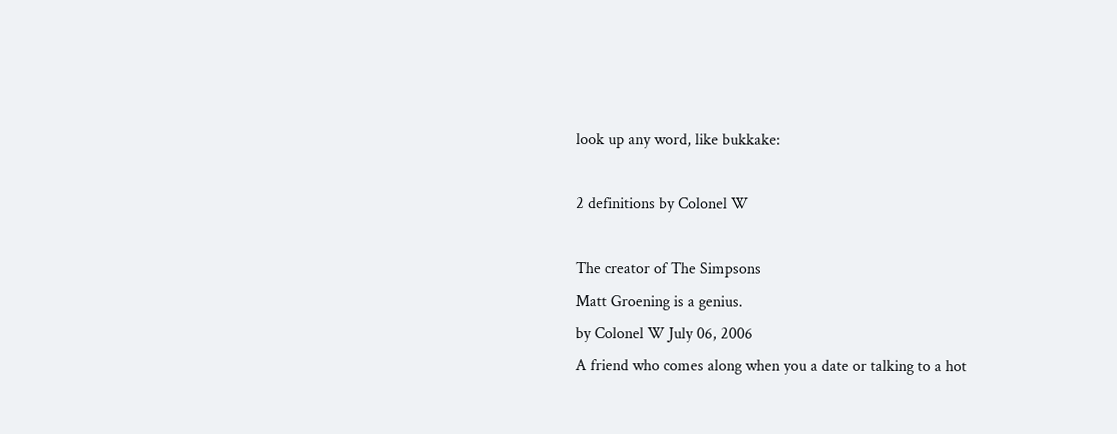look up any word, like bukkake:

2 definitions by Colonel W

The creator of The Simpsons
Matt Groening is a genius.
by Colonel W July 06, 2006
A friend who comes along when you a date or talking to a hot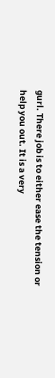gurl. There job is to either ease the tension or help you out. It is a very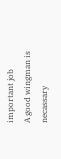important job
A good wingman is necassary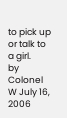to pick up or talk to a girl.
by Colonel W July 16, 2006